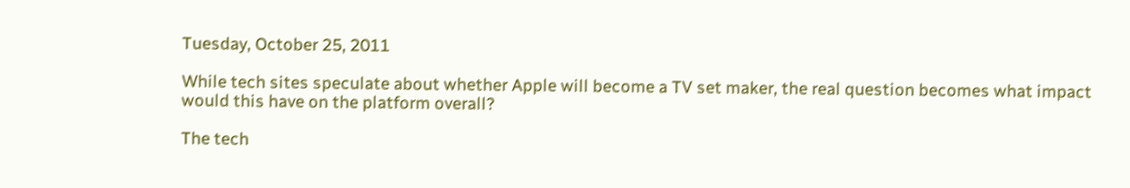Tuesday, October 25, 2011

While tech sites speculate about whether Apple will become a TV set maker, the real question becomes what impact would this have on the platform overall?

The tech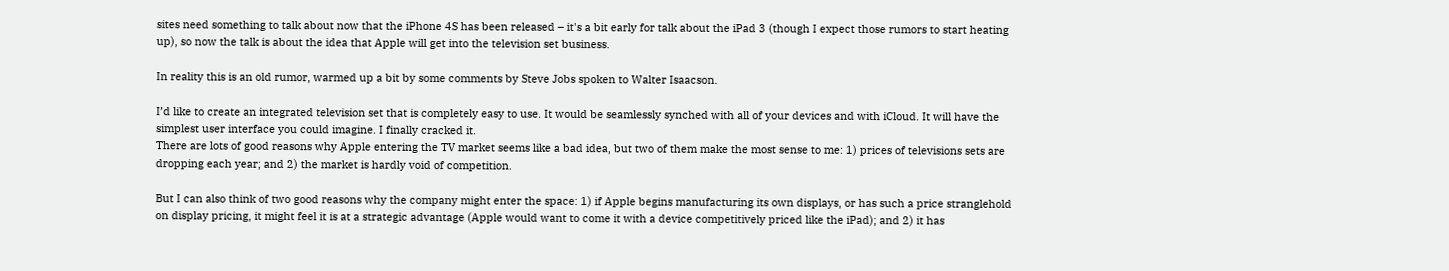sites need something to talk about now that the iPhone 4S has been released – it's a bit early for talk about the iPad 3 (though I expect those rumors to start heating up), so now the talk is about the idea that Apple will get into the television set business.

In reality this is an old rumor, warmed up a bit by some comments by Steve Jobs spoken to Walter Isaacson.

I’d like to create an integrated television set that is completely easy to use. It would be seamlessly synched with all of your devices and with iCloud. It will have the simplest user interface you could imagine. I finally cracked it.
There are lots of good reasons why Apple entering the TV market seems like a bad idea, but two of them make the most sense to me: 1) prices of televisions sets are dropping each year; and 2) the market is hardly void of competition.

But I can also think of two good reasons why the company might enter the space: 1) if Apple begins manufacturing its own displays, or has such a price stranglehold on display pricing, it might feel it is at a strategic advantage (Apple would want to come it with a device competitively priced like the iPad); and 2) it has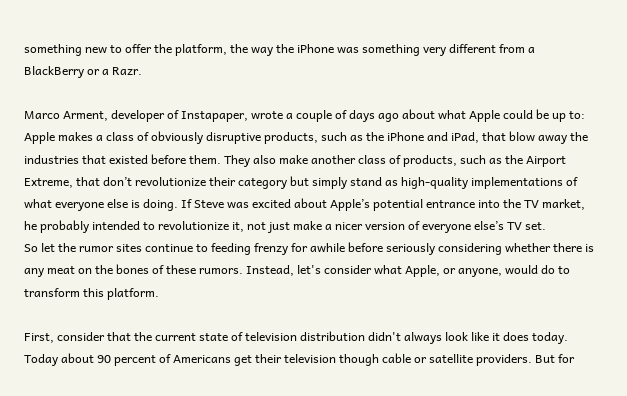something new to offer the platform, the way the iPhone was something very different from a BlackBerry or a Razr.

Marco Arment, developer of Instapaper, wrote a couple of days ago about what Apple could be up to:
Apple makes a class of obviously disruptive products, such as the iPhone and iPad, that blow away the industries that existed before them. They also make another class of products, such as the Airport Extreme, that don’t revolutionize their category but simply stand as high-quality implementations of what everyone else is doing. If Steve was excited about Apple’s potential entrance into the TV market, he probably intended to revolutionize it, not just make a nicer version of everyone else’s TV set.
So let the rumor sites continue to feeding frenzy for awhile before seriously considering whether there is any meat on the bones of these rumors. Instead, let's consider what Apple, or anyone, would do to transform this platform.

First, consider that the current state of television distribution didn't always look like it does today. Today about 90 percent of Americans get their television though cable or satellite providers. But for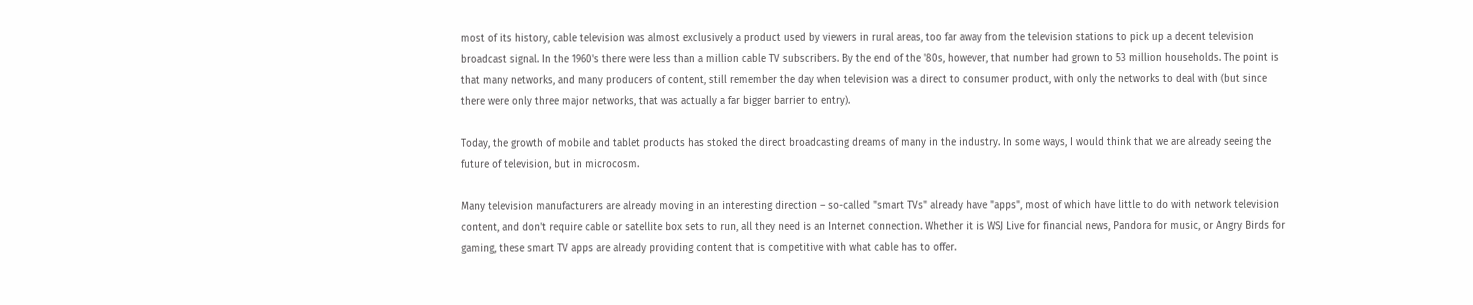most of its history, cable television was almost exclusively a product used by viewers in rural areas, too far away from the television stations to pick up a decent television broadcast signal. In the 1960's there were less than a million cable TV subscribers. By the end of the '80s, however, that number had grown to 53 million households. The point is that many networks, and many producers of content, still remember the day when television was a direct to consumer product, with only the networks to deal with (but since there were only three major networks, that was actually a far bigger barrier to entry).

Today, the growth of mobile and tablet products has stoked the direct broadcasting dreams of many in the industry. In some ways, I would think that we are already seeing the future of television, but in microcosm.

Many television manufacturers are already moving in an interesting direction – so-called "smart TVs" already have "apps", most of which have little to do with network television content, and don't require cable or satellite box sets to run, all they need is an Internet connection. Whether it is WSJ Live for financial news, Pandora for music, or Angry Birds for gaming, these smart TV apps are already providing content that is competitive with what cable has to offer.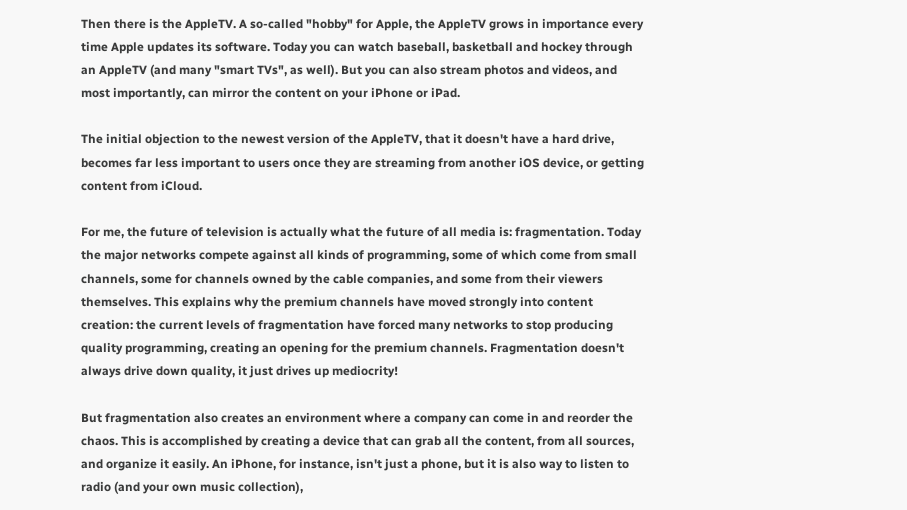Then there is the AppleTV. A so-called "hobby" for Apple, the AppleTV grows in importance every time Apple updates its software. Today you can watch baseball, basketball and hockey through an AppleTV (and many "smart TVs", as well). But you can also stream photos and videos, and most importantly, can mirror the content on your iPhone or iPad.

The initial objection to the newest version of the AppleTV, that it doesn't have a hard drive, becomes far less important to users once they are streaming from another iOS device, or getting content from iCloud.

For me, the future of television is actually what the future of all media is: fragmentation. Today the major networks compete against all kinds of programming, some of which come from small channels, some for channels owned by the cable companies, and some from their viewers themselves. This explains why the premium channels have moved strongly into content creation: the current levels of fragmentation have forced many networks to stop producing quality programming, creating an opening for the premium channels. Fragmentation doesn't always drive down quality, it just drives up mediocrity!

But fragmentation also creates an environment where a company can come in and reorder the chaos. This is accomplished by creating a device that can grab all the content, from all sources, and organize it easily. An iPhone, for instance, isn't just a phone, but it is also way to listen to radio (and your own music collection),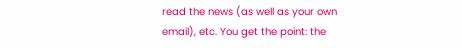read the news (as well as your own email), etc. You get the point: the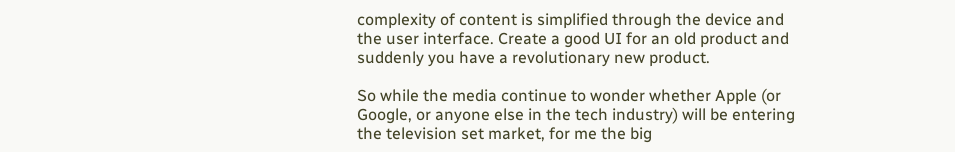complexity of content is simplified through the device and the user interface. Create a good UI for an old product and suddenly you have a revolutionary new product.

So while the media continue to wonder whether Apple (or Google, or anyone else in the tech industry) will be entering the television set market, for me the big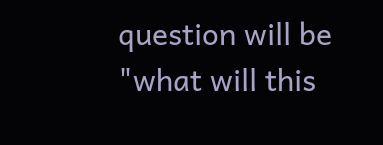question will be "what will this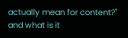actually mean for content?" and what is it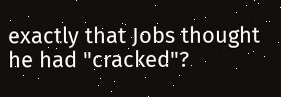exactly that Jobs thought he had "cracked"?